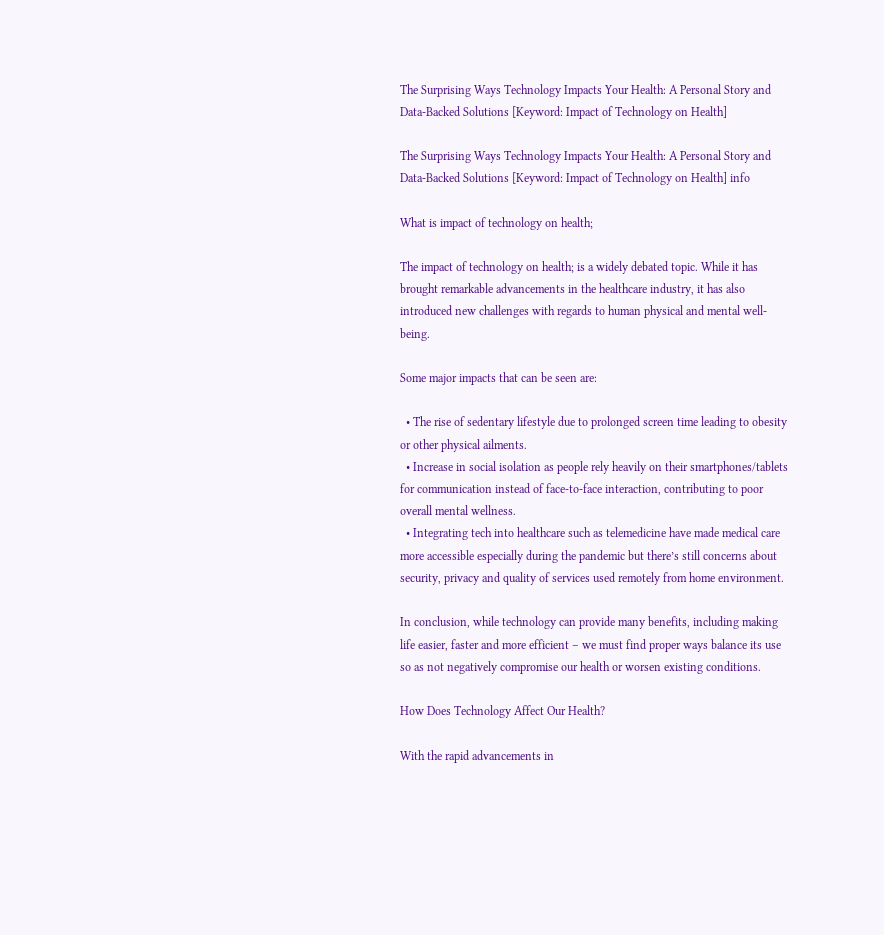The Surprising Ways Technology Impacts Your Health: A Personal Story and Data-Backed Solutions [Keyword: Impact of Technology on Health]

The Surprising Ways Technology Impacts Your Health: A Personal Story and Data-Backed Solutions [Keyword: Impact of Technology on Health] info

What is impact of technology on health;

The impact of technology on health; is a widely debated topic. While it has brought remarkable advancements in the healthcare industry, it has also introduced new challenges with regards to human physical and mental well-being.

Some major impacts that can be seen are:

  • The rise of sedentary lifestyle due to prolonged screen time leading to obesity or other physical ailments.
  • Increase in social isolation as people rely heavily on their smartphones/tablets for communication instead of face-to-face interaction, contributing to poor overall mental wellness.
  • Integrating tech into healthcare such as telemedicine have made medical care more accessible especially during the pandemic but there’s still concerns about security, privacy and quality of services used remotely from home environment.

In conclusion, while technology can provide many benefits, including making life easier, faster and more efficient – we must find proper ways balance its use so as not negatively compromise our health or worsen existing conditions.

How Does Technology Affect Our Health?

With the rapid advancements in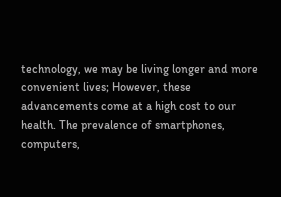technology, we may be living longer and more convenient lives; However, these advancements come at a high cost to our health. The prevalence of smartphones, computers,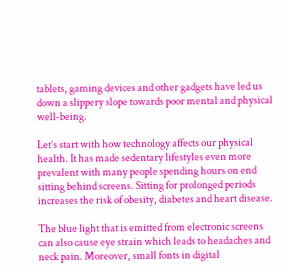tablets, gaming devices and other gadgets have led us down a slippery slope towards poor mental and physical well-being.

Let’s start with how technology affects our physical health. It has made sedentary lifestyles even more prevalent with many people spending hours on end sitting behind screens. Sitting for prolonged periods increases the risk of obesity, diabetes and heart disease.

The blue light that is emitted from electronic screens can also cause eye strain which leads to headaches and neck pain. Moreover, small fonts in digital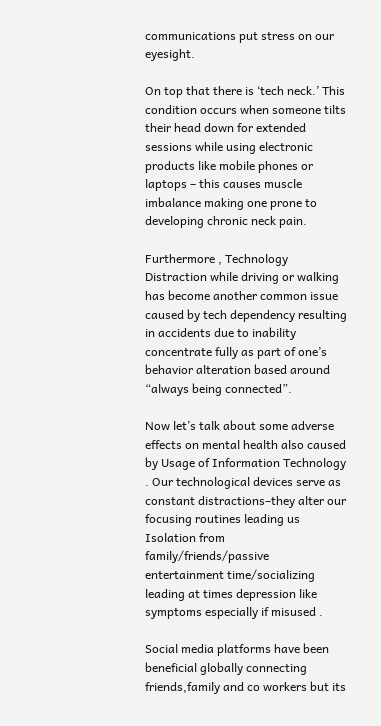communications put stress on our eyesight.

On top that there is ‘tech neck.’ This condition occurs when someone tilts their head down for extended sessions while using electronic products like mobile phones or laptops – this causes muscle imbalance making one prone to developing chronic neck pain.

Furthermore , Technology Distraction while driving or walking has become another common issue caused by tech dependency resulting in accidents due to inability concentrate fully as part of one’s behavior alteration based around “always being connected”.

Now let’s talk about some adverse effects on mental health also caused by Usage of Information Technology . Our technological devices serve as constant distractions–they alter our focusing routines leading us Isolation from family/friends/passive entertainment time/socializing leading at times depression like symptoms especially if misused .

Social media platforms have been beneficial globally connecting friends,family and co workers but its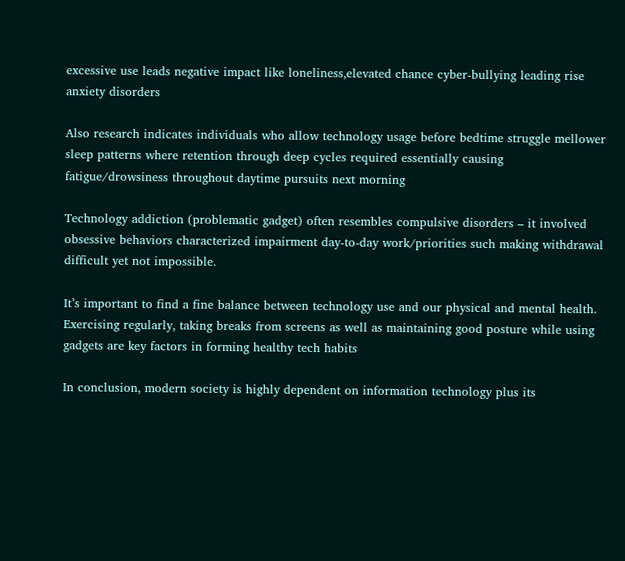excessive use leads negative impact like loneliness,elevated chance cyber-bullying leading rise anxiety disorders

Also research indicates individuals who allow technology usage before bedtime struggle mellower sleep patterns where retention through deep cycles required essentially causing fatigue/drowsiness throughout daytime pursuits next morning

Technology addiction (problematic gadget) often resembles compulsive disorders – it involved obsessive behaviors characterized impairment day-to-day work/priorities such making withdrawal difficult yet not impossible.

It’s important to find a fine balance between technology use and our physical and mental health. Exercising regularly, taking breaks from screens as well as maintaining good posture while using gadgets are key factors in forming healthy tech habits

In conclusion, modern society is highly dependent on information technology plus its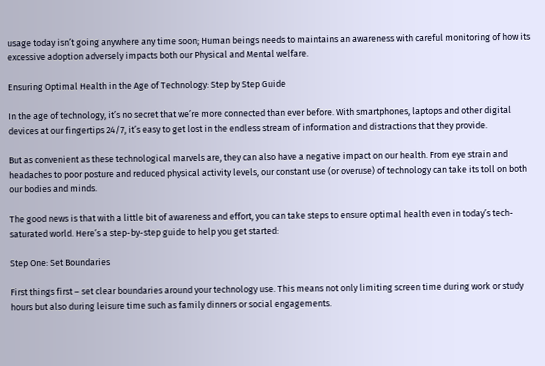usage today isn’t going anywhere any time soon; Human beings needs to maintains an awareness with careful monitoring of how its excessive adoption adversely impacts both our Physical and Mental welfare.

Ensuring Optimal Health in the Age of Technology: Step by Step Guide

In the age of technology, it’s no secret that we’re more connected than ever before. With smartphones, laptops and other digital devices at our fingertips 24/7, it’s easy to get lost in the endless stream of information and distractions that they provide.

But as convenient as these technological marvels are, they can also have a negative impact on our health. From eye strain and headaches to poor posture and reduced physical activity levels, our constant use (or overuse) of technology can take its toll on both our bodies and minds.

The good news is that with a little bit of awareness and effort, you can take steps to ensure optimal health even in today’s tech-saturated world. Here’s a step-by-step guide to help you get started:

Step One: Set Boundaries

First things first – set clear boundaries around your technology use. This means not only limiting screen time during work or study hours but also during leisure time such as family dinners or social engagements.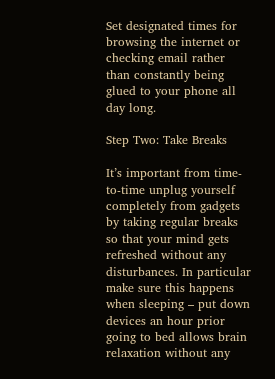Set designated times for browsing the internet or checking email rather than constantly being glued to your phone all day long.

Step Two: Take Breaks

It’s important from time-to-time unplug yourself completely from gadgets by taking regular breaks so that your mind gets refreshed without any disturbances. In particular make sure this happens when sleeping – put down devices an hour prior going to bed allows brain relaxation without any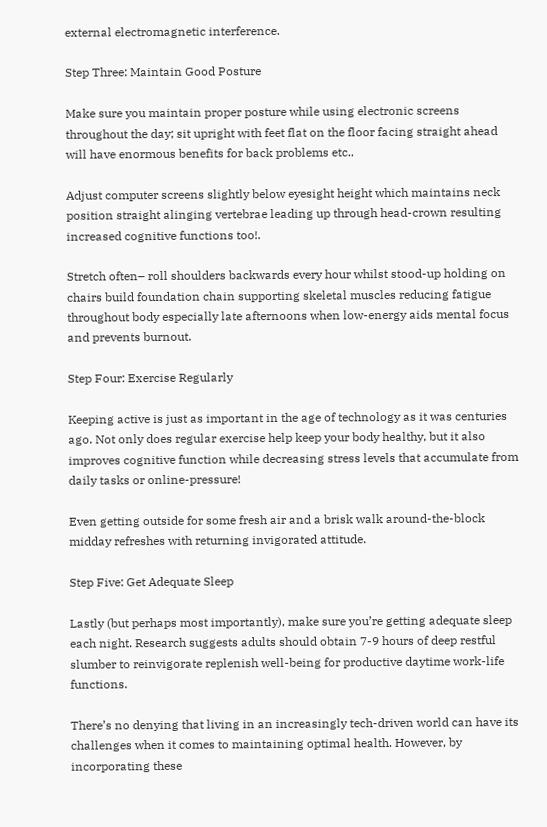external electromagnetic interference.

Step Three: Maintain Good Posture

Make sure you maintain proper posture while using electronic screens throughout the day; sit upright with feet flat on the floor facing straight ahead will have enormous benefits for back problems etc..

Adjust computer screens slightly below eyesight height which maintains neck position straight alinging vertebrae leading up through head-crown resulting increased cognitive functions too!.

Stretch often– roll shoulders backwards every hour whilst stood-up holding on chairs build foundation chain supporting skeletal muscles reducing fatigue throughout body especially late afternoons when low-energy aids mental focus and prevents burnout.

Step Four: Exercise Regularly

Keeping active is just as important in the age of technology as it was centuries ago. Not only does regular exercise help keep your body healthy, but it also improves cognitive function while decreasing stress levels that accumulate from daily tasks or online-pressure!

Even getting outside for some fresh air and a brisk walk around-the-block midday refreshes with returning invigorated attitude.

Step Five: Get Adequate Sleep

Lastly (but perhaps most importantly), make sure you’re getting adequate sleep each night. Research suggests adults should obtain 7-9 hours of deep restful slumber to reinvigorate replenish well-being for productive daytime work-life functions.

There’s no denying that living in an increasingly tech-driven world can have its challenges when it comes to maintaining optimal health. However, by incorporating these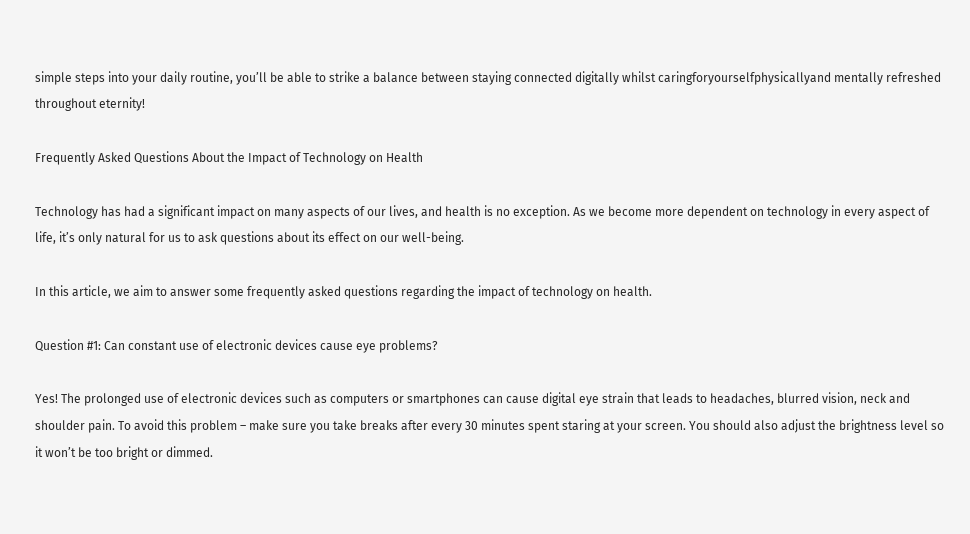simple steps into your daily routine, you’ll be able to strike a balance between staying connected digitally whilst caringforyourselfphysicallyand mentally refreshed throughout eternity!

Frequently Asked Questions About the Impact of Technology on Health

Technology has had a significant impact on many aspects of our lives, and health is no exception. As we become more dependent on technology in every aspect of life, it’s only natural for us to ask questions about its effect on our well-being.

In this article, we aim to answer some frequently asked questions regarding the impact of technology on health.

Question #1: Can constant use of electronic devices cause eye problems?

Yes! The prolonged use of electronic devices such as computers or smartphones can cause digital eye strain that leads to headaches, blurred vision, neck and shoulder pain. To avoid this problem – make sure you take breaks after every 30 minutes spent staring at your screen. You should also adjust the brightness level so it won’t be too bright or dimmed.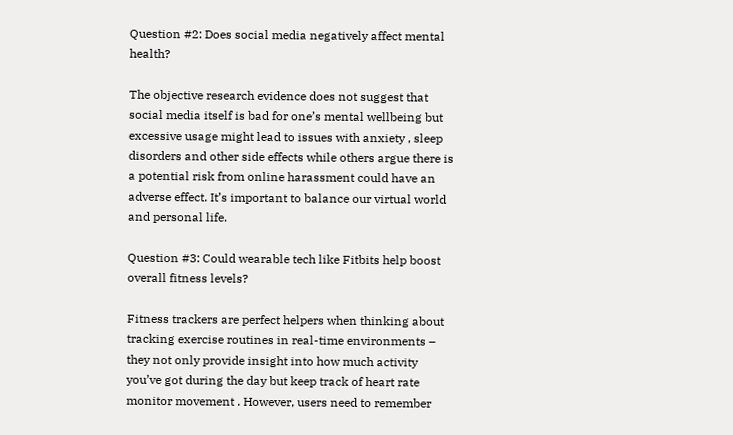Question #2: Does social media negatively affect mental health?

The objective research evidence does not suggest that social media itself is bad for one’s mental wellbeing but excessive usage might lead to issues with anxiety , sleep disorders and other side effects while others argue there is a potential risk from online harassment could have an adverse effect. It’s important to balance our virtual world and personal life.

Question #3: Could wearable tech like Fitbits help boost overall fitness levels?

Fitness trackers are perfect helpers when thinking about tracking exercise routines in real-time environments – they not only provide insight into how much activity you’ve got during the day but keep track of heart rate monitor movement . However, users need to remember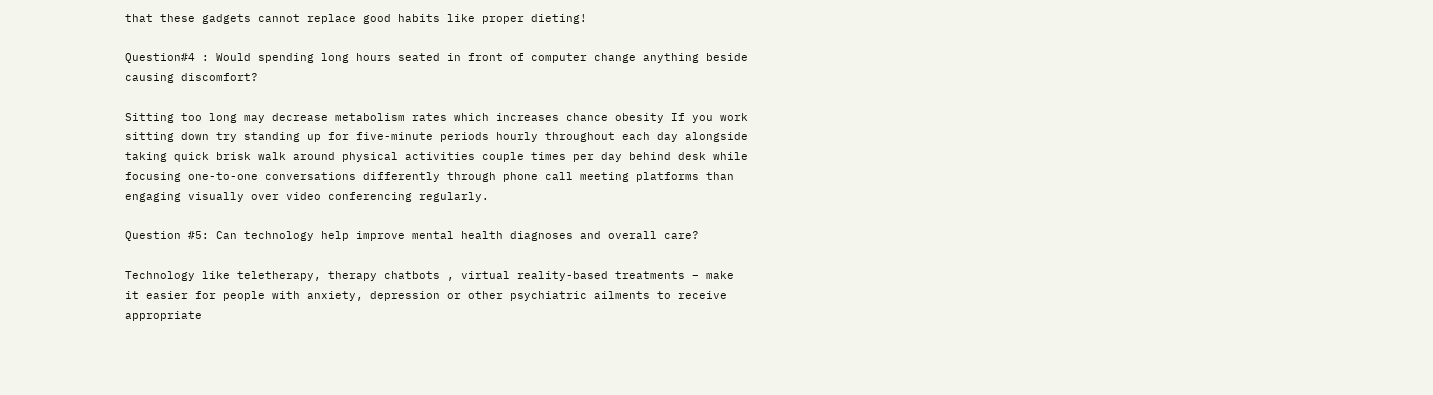that these gadgets cannot replace good habits like proper dieting!

Question#4 : Would spending long hours seated in front of computer change anything beside causing discomfort?

Sitting too long may decrease metabolism rates which increases chance obesity If you work sitting down try standing up for five-minute periods hourly throughout each day alongside taking quick brisk walk around physical activities couple times per day behind desk while focusing one-to-one conversations differently through phone call meeting platforms than engaging visually over video conferencing regularly.

Question #5: Can technology help improve mental health diagnoses and overall care?

Technology like teletherapy, therapy chatbots , virtual reality-based treatments – make it easier for people with anxiety, depression or other psychiatric ailments to receive appropriate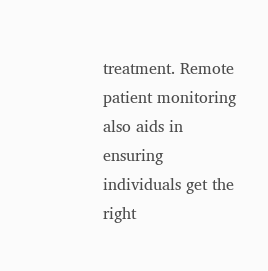treatment. Remote patient monitoring also aids in ensuring individuals get the right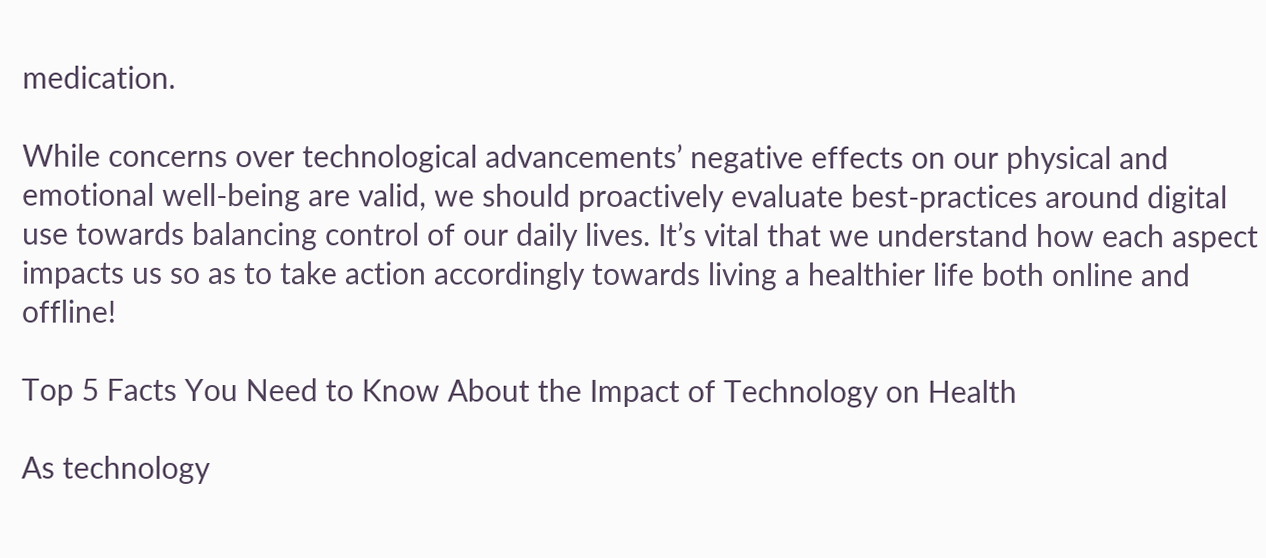medication.

While concerns over technological advancements’ negative effects on our physical and emotional well-being are valid, we should proactively evaluate best-practices around digital use towards balancing control of our daily lives. It’s vital that we understand how each aspect impacts us so as to take action accordingly towards living a healthier life both online and offline!

Top 5 Facts You Need to Know About the Impact of Technology on Health

As technology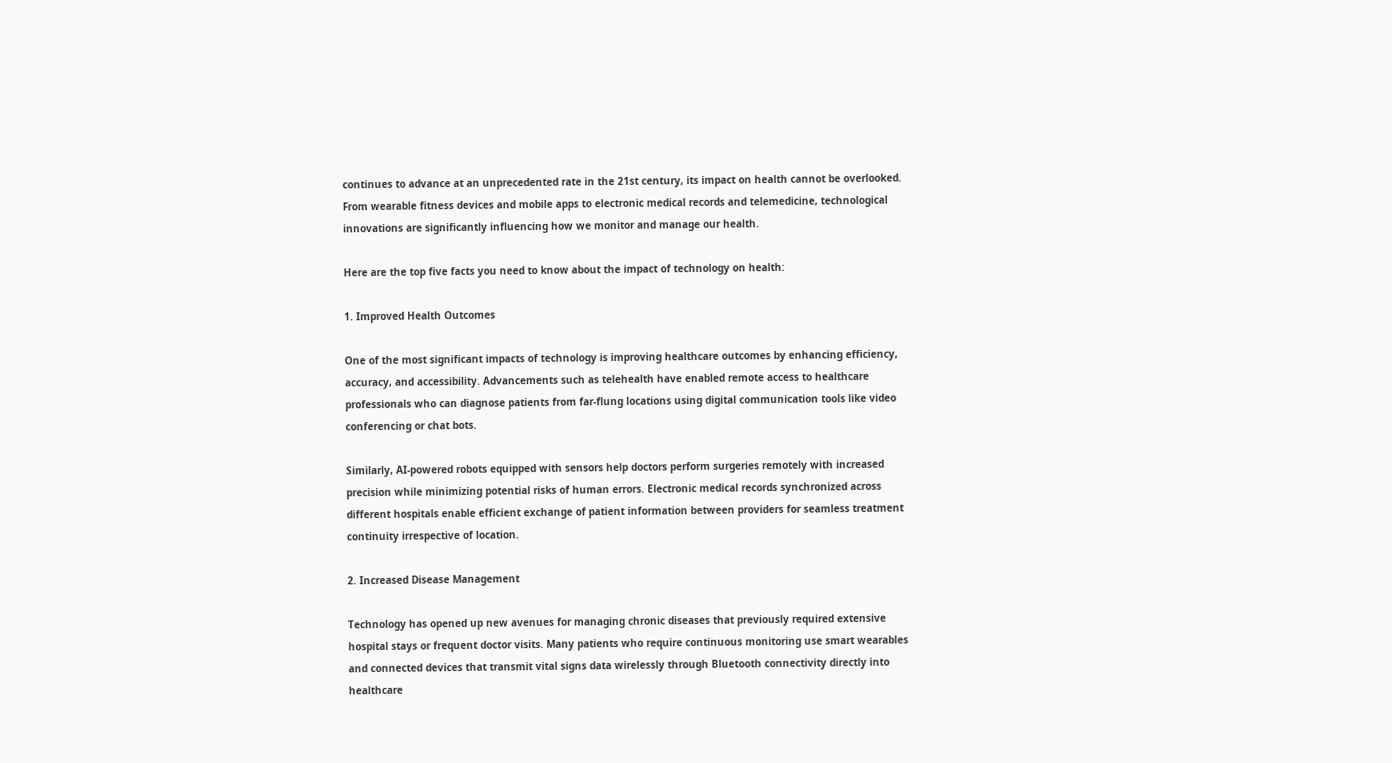continues to advance at an unprecedented rate in the 21st century, its impact on health cannot be overlooked. From wearable fitness devices and mobile apps to electronic medical records and telemedicine, technological innovations are significantly influencing how we monitor and manage our health.

Here are the top five facts you need to know about the impact of technology on health:

1. Improved Health Outcomes

One of the most significant impacts of technology is improving healthcare outcomes by enhancing efficiency, accuracy, and accessibility. Advancements such as telehealth have enabled remote access to healthcare professionals who can diagnose patients from far-flung locations using digital communication tools like video conferencing or chat bots.

Similarly, AI-powered robots equipped with sensors help doctors perform surgeries remotely with increased precision while minimizing potential risks of human errors. Electronic medical records synchronized across different hospitals enable efficient exchange of patient information between providers for seamless treatment continuity irrespective of location.

2. Increased Disease Management

Technology has opened up new avenues for managing chronic diseases that previously required extensive hospital stays or frequent doctor visits. Many patients who require continuous monitoring use smart wearables and connected devices that transmit vital signs data wirelessly through Bluetooth connectivity directly into healthcare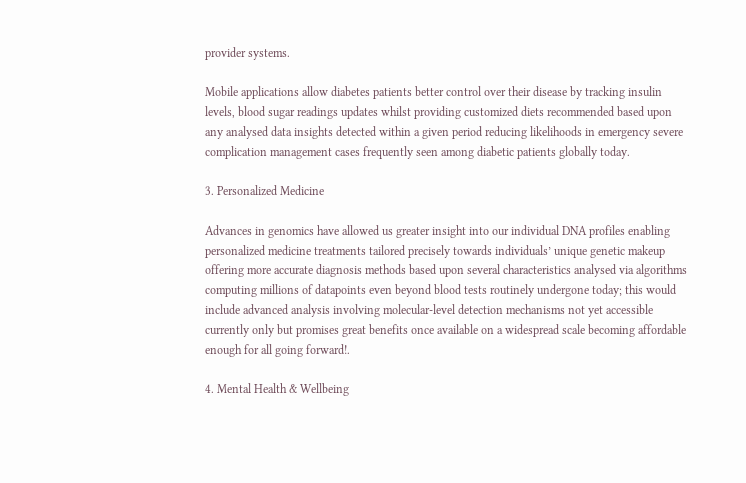provider systems.

Mobile applications allow diabetes patients better control over their disease by tracking insulin levels, blood sugar readings updates whilst providing customized diets recommended based upon any analysed data insights detected within a given period reducing likelihoods in emergency severe complication management cases frequently seen among diabetic patients globally today.

3. Personalized Medicine

Advances in genomics have allowed us greater insight into our individual DNA profiles enabling personalized medicine treatments tailored precisely towards individuals’ unique genetic makeup offering more accurate diagnosis methods based upon several characteristics analysed via algorithms computing millions of datapoints even beyond blood tests routinely undergone today; this would include advanced analysis involving molecular-level detection mechanisms not yet accessible currently only but promises great benefits once available on a widespread scale becoming affordable enough for all going forward!.

4. Mental Health & Wellbeing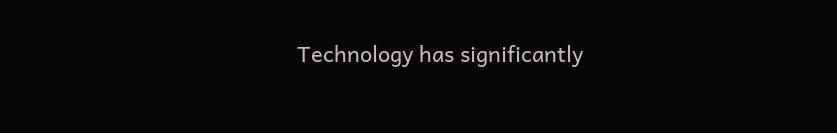Technology has significantly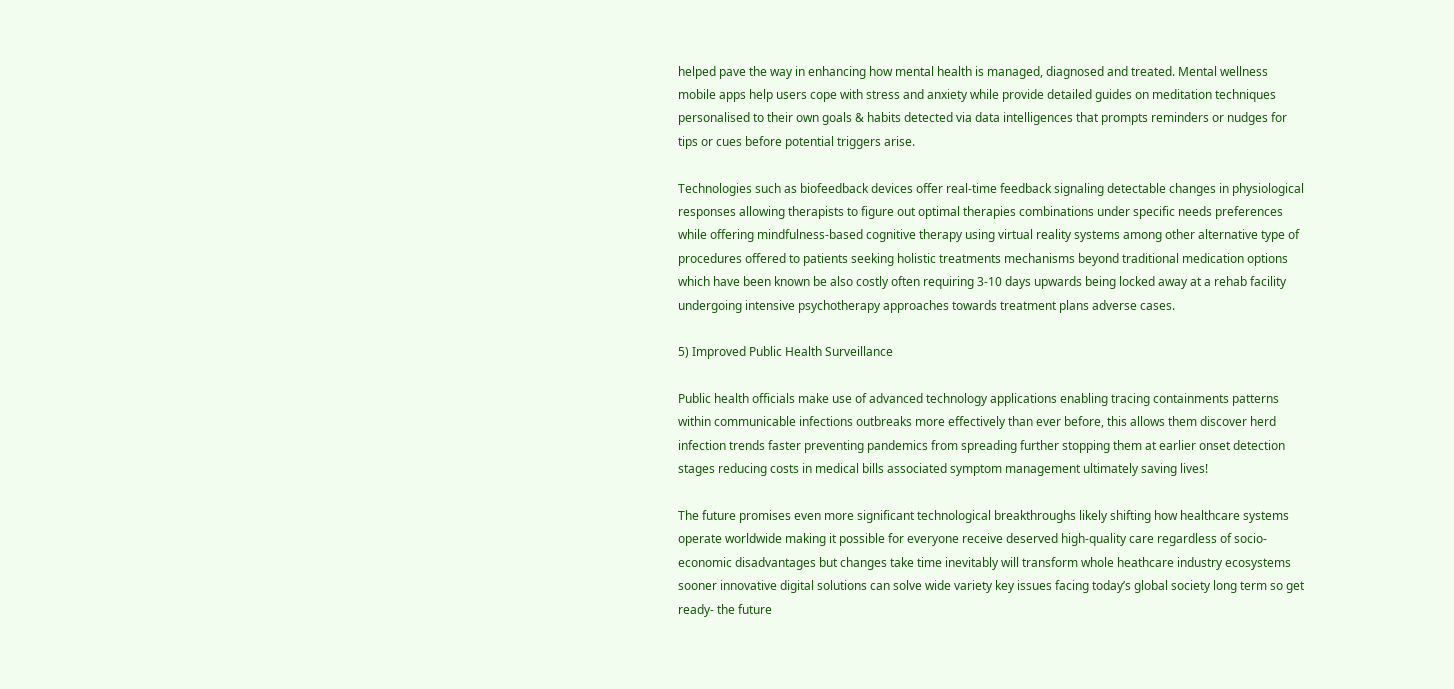helped pave the way in enhancing how mental health is managed, diagnosed and treated. Mental wellness mobile apps help users cope with stress and anxiety while provide detailed guides on meditation techniques personalised to their own goals & habits detected via data intelligences that prompts reminders or nudges for tips or cues before potential triggers arise.

Technologies such as biofeedback devices offer real-time feedback signaling detectable changes in physiological responses allowing therapists to figure out optimal therapies combinations under specific needs preferences while offering mindfulness-based cognitive therapy using virtual reality systems among other alternative type of procedures offered to patients seeking holistic treatments mechanisms beyond traditional medication options which have been known be also costly often requiring 3-10 days upwards being locked away at a rehab facility undergoing intensive psychotherapy approaches towards treatment plans adverse cases.

5) Improved Public Health Surveillance

Public health officials make use of advanced technology applications enabling tracing containments patterns within communicable infections outbreaks more effectively than ever before, this allows them discover herd infection trends faster preventing pandemics from spreading further stopping them at earlier onset detection stages reducing costs in medical bills associated symptom management ultimately saving lives!

The future promises even more significant technological breakthroughs likely shifting how healthcare systems operate worldwide making it possible for everyone receive deserved high-quality care regardless of socio-economic disadvantages but changes take time inevitably will transform whole heathcare industry ecosystems sooner innovative digital solutions can solve wide variety key issues facing today’s global society long term so get ready- the future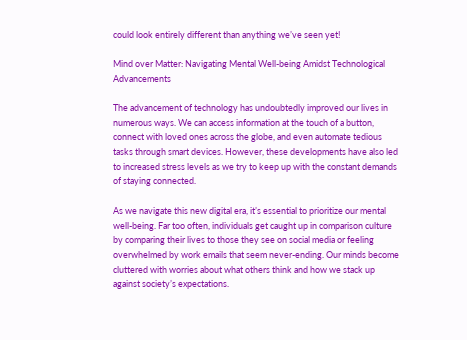could look entirely different than anything we’ve seen yet!

Mind over Matter: Navigating Mental Well-being Amidst Technological Advancements

The advancement of technology has undoubtedly improved our lives in numerous ways. We can access information at the touch of a button, connect with loved ones across the globe, and even automate tedious tasks through smart devices. However, these developments have also led to increased stress levels as we try to keep up with the constant demands of staying connected.

As we navigate this new digital era, it’s essential to prioritize our mental well-being. Far too often, individuals get caught up in comparison culture by comparing their lives to those they see on social media or feeling overwhelmed by work emails that seem never-ending. Our minds become cluttered with worries about what others think and how we stack up against society’s expectations.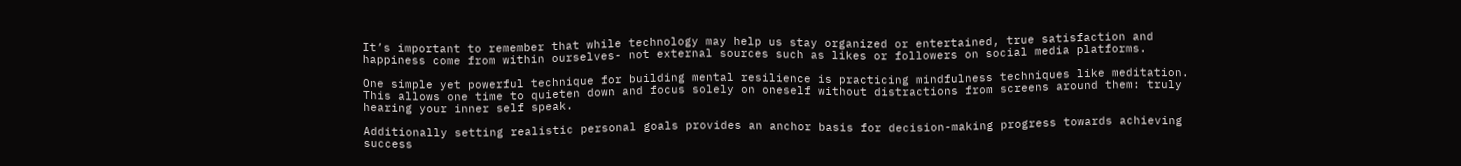It’s important to remember that while technology may help us stay organized or entertained, true satisfaction and happiness come from within ourselves- not external sources such as likes or followers on social media platforms.

One simple yet powerful technique for building mental resilience is practicing mindfulness techniques like meditation. This allows one time to quieten down and focus solely on oneself without distractions from screens around them: truly hearing your inner self speak.

Additionally setting realistic personal goals provides an anchor basis for decision-making progress towards achieving success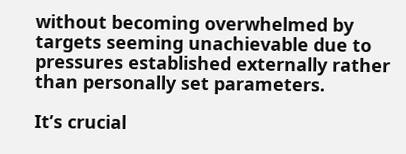without becoming overwhelmed by targets seeming unachievable due to pressures established externally rather than personally set parameters.

It’s crucial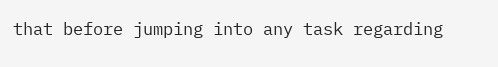that before jumping into any task regarding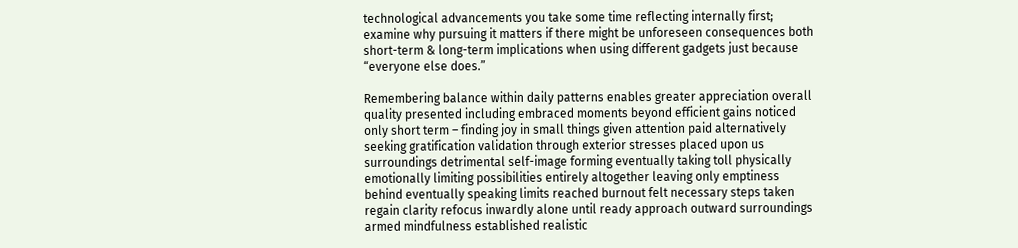technological advancements you take some time reflecting internally first; examine why pursuing it matters if there might be unforeseen consequences both short-term & long-term implications when using different gadgets just because “everyone else does.”

Remembering balance within daily patterns enables greater appreciation overall quality presented including embraced moments beyond efficient gains noticed only short term – finding joy in small things given attention paid alternatively seeking gratification validation through exterior stresses placed upon us surroundings detrimental self-image forming eventually taking toll physically emotionally limiting possibilities entirely altogether leaving only emptiness behind eventually speaking limits reached burnout felt necessary steps taken regain clarity refocus inwardly alone until ready approach outward surroundings armed mindfulness established realistic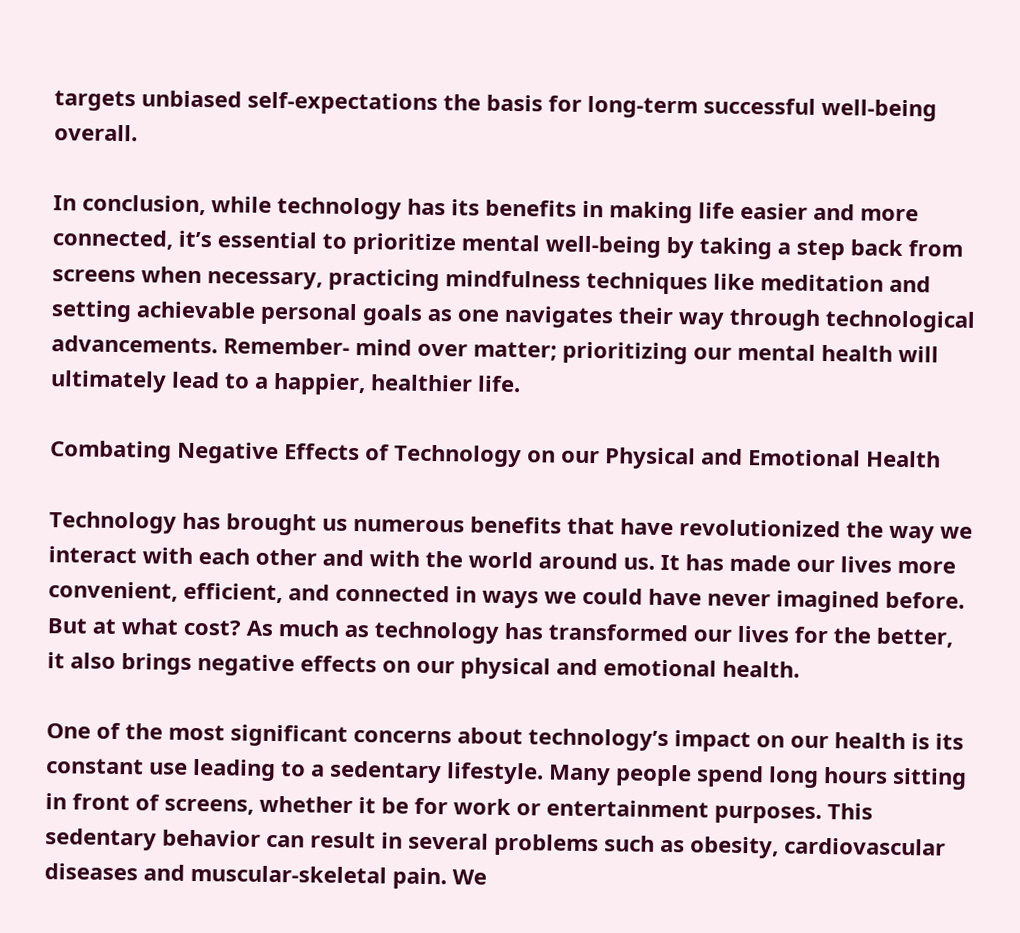targets unbiased self-expectations the basis for long-term successful well-being overall.

In conclusion, while technology has its benefits in making life easier and more connected, it’s essential to prioritize mental well-being by taking a step back from screens when necessary, practicing mindfulness techniques like meditation and setting achievable personal goals as one navigates their way through technological advancements. Remember- mind over matter; prioritizing our mental health will ultimately lead to a happier, healthier life.

Combating Negative Effects of Technology on our Physical and Emotional Health

Technology has brought us numerous benefits that have revolutionized the way we interact with each other and with the world around us. It has made our lives more convenient, efficient, and connected in ways we could have never imagined before. But at what cost? As much as technology has transformed our lives for the better, it also brings negative effects on our physical and emotional health.

One of the most significant concerns about technology’s impact on our health is its constant use leading to a sedentary lifestyle. Many people spend long hours sitting in front of screens, whether it be for work or entertainment purposes. This sedentary behavior can result in several problems such as obesity, cardiovascular diseases and muscular-skeletal pain. We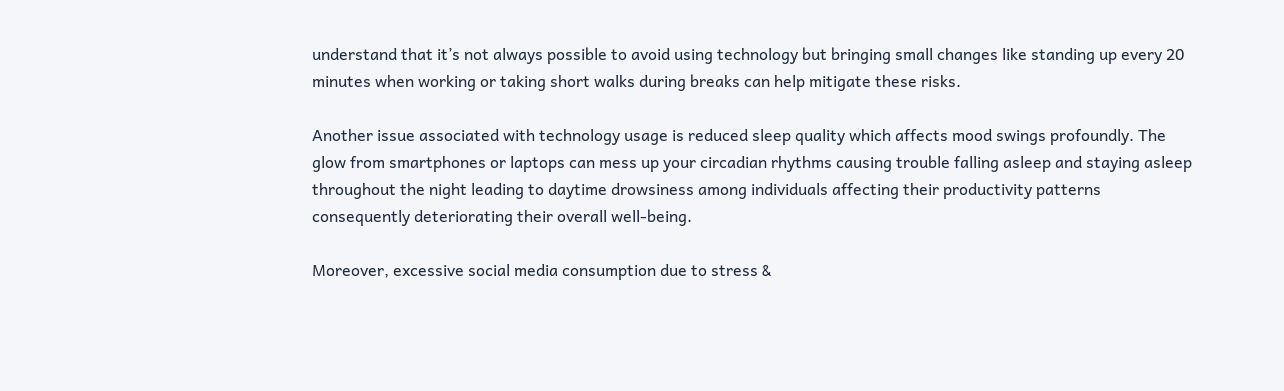understand that it’s not always possible to avoid using technology but bringing small changes like standing up every 20 minutes when working or taking short walks during breaks can help mitigate these risks.

Another issue associated with technology usage is reduced sleep quality which affects mood swings profoundly. The glow from smartphones or laptops can mess up your circadian rhythms causing trouble falling asleep and staying asleep throughout the night leading to daytime drowsiness among individuals affecting their productivity patterns consequently deteriorating their overall well-being.

Moreover, excessive social media consumption due to stress &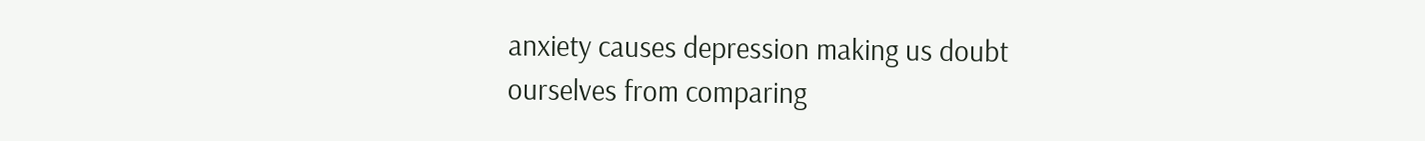anxiety causes depression making us doubt ourselves from comparing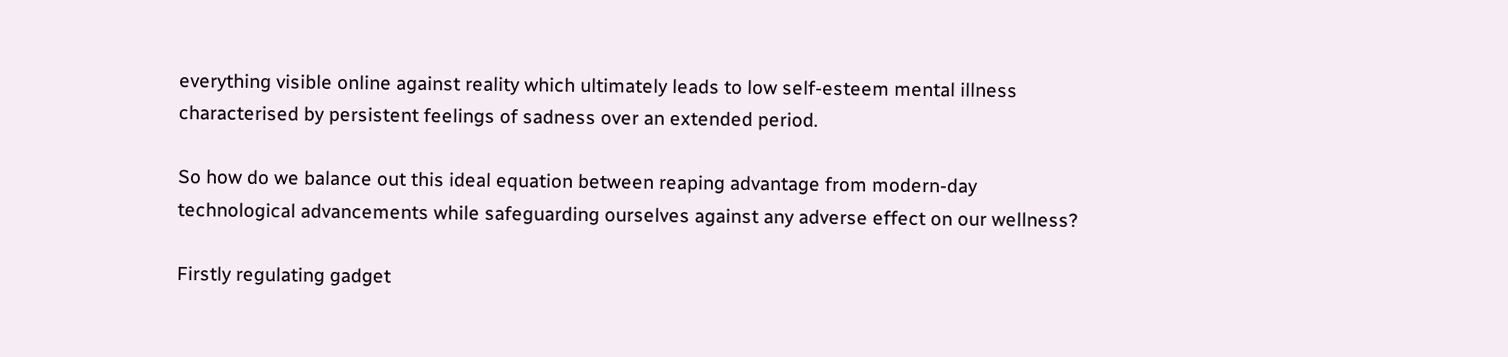everything visible online against reality which ultimately leads to low self-esteem mental illness characterised by persistent feelings of sadness over an extended period.

So how do we balance out this ideal equation between reaping advantage from modern-day technological advancements while safeguarding ourselves against any adverse effect on our wellness?

Firstly regulating gadget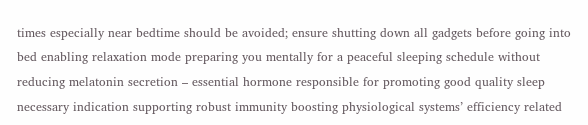times especially near bedtime should be avoided; ensure shutting down all gadgets before going into bed enabling relaxation mode preparing you mentally for a peaceful sleeping schedule without reducing melatonin secretion – essential hormone responsible for promoting good quality sleep necessary indication supporting robust immunity boosting physiological systems’ efficiency related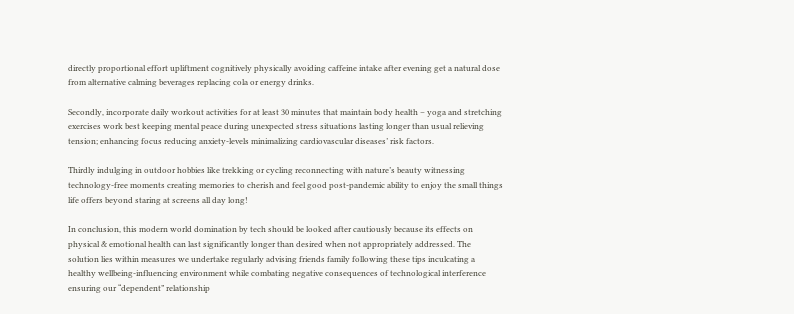directly proportional effort upliftment cognitively physically avoiding caffeine intake after evening get a natural dose from alternative calming beverages replacing cola or energy drinks.

Secondly, incorporate daily workout activities for at least 30 minutes that maintain body health – yoga and stretching exercises work best keeping mental peace during unexpected stress situations lasting longer than usual relieving tension; enhancing focus reducing anxiety-levels minimalizing cardiovascular diseases’ risk factors.

Thirdly indulging in outdoor hobbies like trekking or cycling reconnecting with nature’s beauty witnessing technology-free moments creating memories to cherish and feel good post-pandemic ability to enjoy the small things life offers beyond staring at screens all day long!

In conclusion, this modern world domination by tech should be looked after cautiously because its effects on physical & emotional health can last significantly longer than desired when not appropriately addressed. The solution lies within measures we undertake regularly advising friends family following these tips inculcating a healthy wellbeing-influencing environment while combating negative consequences of technological interference ensuring our “dependent” relationship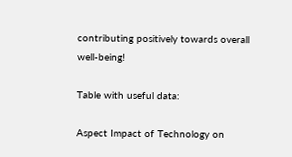contributing positively towards overall well-being!

Table with useful data:

Aspect Impact of Technology on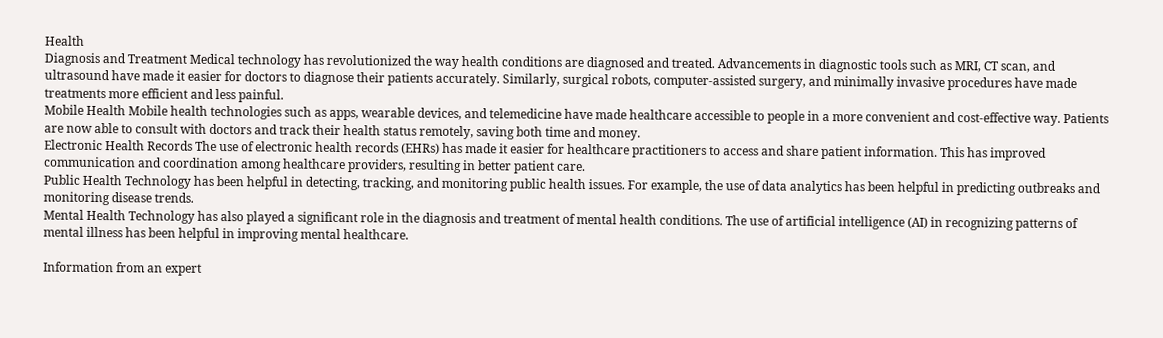Health
Diagnosis and Treatment Medical technology has revolutionized the way health conditions are diagnosed and treated. Advancements in diagnostic tools such as MRI, CT scan, and ultrasound have made it easier for doctors to diagnose their patients accurately. Similarly, surgical robots, computer-assisted surgery, and minimally invasive procedures have made treatments more efficient and less painful.
Mobile Health Mobile health technologies such as apps, wearable devices, and telemedicine have made healthcare accessible to people in a more convenient and cost-effective way. Patients are now able to consult with doctors and track their health status remotely, saving both time and money.
Electronic Health Records The use of electronic health records (EHRs) has made it easier for healthcare practitioners to access and share patient information. This has improved communication and coordination among healthcare providers, resulting in better patient care.
Public Health Technology has been helpful in detecting, tracking, and monitoring public health issues. For example, the use of data analytics has been helpful in predicting outbreaks and monitoring disease trends.
Mental Health Technology has also played a significant role in the diagnosis and treatment of mental health conditions. The use of artificial intelligence (AI) in recognizing patterns of mental illness has been helpful in improving mental healthcare.

Information from an expert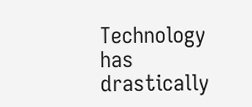Technology has drastically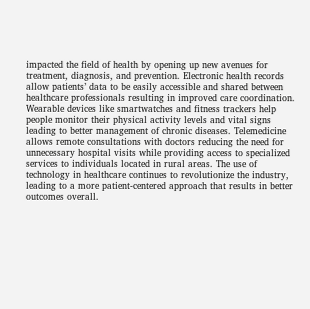impacted the field of health by opening up new avenues for treatment, diagnosis, and prevention. Electronic health records allow patients’ data to be easily accessible and shared between healthcare professionals resulting in improved care coordination. Wearable devices like smartwatches and fitness trackers help people monitor their physical activity levels and vital signs leading to better management of chronic diseases. Telemedicine allows remote consultations with doctors reducing the need for unnecessary hospital visits while providing access to specialized services to individuals located in rural areas. The use of technology in healthcare continues to revolutionize the industry, leading to a more patient-centered approach that results in better outcomes overall.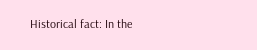Historical fact: In the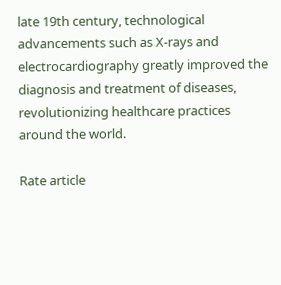late 19th century, technological advancements such as X-rays and electrocardiography greatly improved the diagnosis and treatment of diseases, revolutionizing healthcare practices around the world.

Rate article